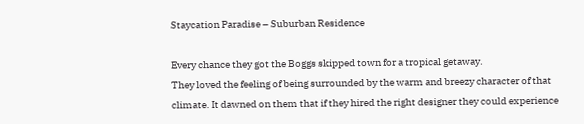Staycation Paradise – Suburban Residence

Every chance they got the Boggs skipped town for a tropical getaway.
They loved the feeling of being surrounded by the warm and breezy character of that climate. It dawned on them that if they hired the right designer they could experience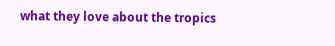what they love about the tropics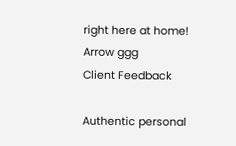right here at home!
Arrow ggg
Client Feedback

Authentic personal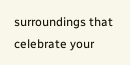surroundings that celebrate your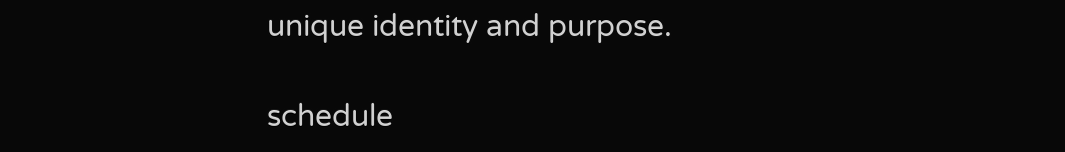unique identity and purpose.

schedule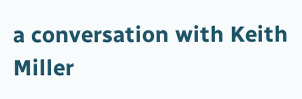a conversation with Keith Miller